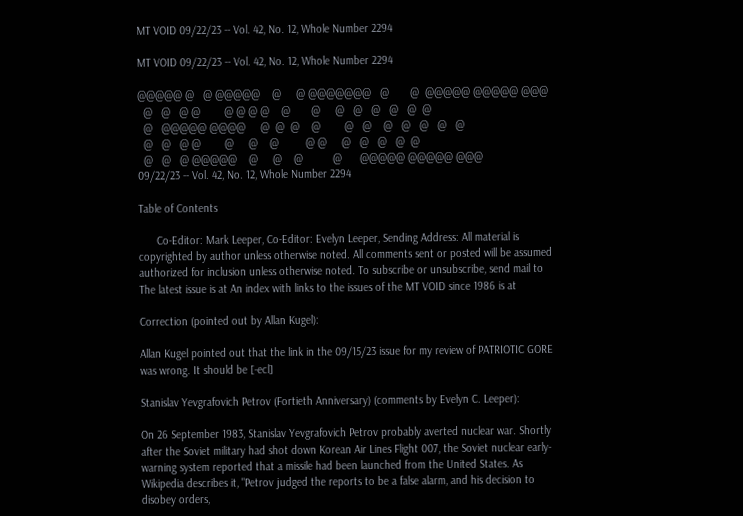MT VOID 09/22/23 -- Vol. 42, No. 12, Whole Number 2294

MT VOID 09/22/23 -- Vol. 42, No. 12, Whole Number 2294

@@@@@ @   @ @@@@@    @     @ @@@@@@@   @       @  @@@@@ @@@@@ @@@
  @   @   @ @        @ @ @ @    @       @     @   @   @   @   @  @
  @   @@@@@ @@@@     @  @  @    @        @   @    @   @   @   @   @
  @   @   @ @        @     @    @         @ @     @   @   @   @  @
  @   @   @ @@@@@    @     @    @          @      @@@@@ @@@@@ @@@
09/22/23 -- Vol. 42, No. 12, Whole Number 2294

Table of Contents

      Co-Editor: Mark Leeper, Co-Editor: Evelyn Leeper, Sending Address: All material is copyrighted by author unless otherwise noted. All comments sent or posted will be assumed authorized for inclusion unless otherwise noted. To subscribe or unsubscribe, send mail to The latest issue is at An index with links to the issues of the MT VOID since 1986 is at

Correction (pointed out by Allan Kugel):

Allan Kugel pointed out that the link in the 09/15/23 issue for my review of PATRIOTIC GORE was wrong. It should be [-ecl]

Stanislav Yevgrafovich Petrov (Fortieth Anniversary) (comments by Evelyn C. Leeper):

On 26 September 1983, Stanislav Yevgrafovich Petrov probably averted nuclear war. Shortly after the Soviet military had shot down Korean Air Lines Flight 007, the Soviet nuclear early-warning system reported that a missile had been launched from the United States. As Wikipedia describes it, "Petrov judged the reports to be a false alarm, and his decision to disobey orders,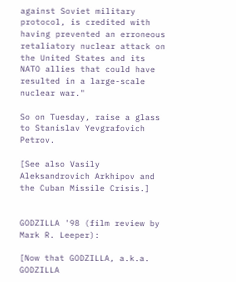against Soviet military protocol, is credited with having prevented an erroneous retaliatory nuclear attack on the United States and its NATO allies that could have resulted in a large-scale nuclear war."

So on Tuesday, raise a glass to Stanislav Yevgrafovich Petrov.

[See also Vasily Aleksandrovich Arkhipov and the Cuban Missile Crisis.]


GODZILLA '98 (film review by Mark R. Leeper):

[Now that GODZILLA, a.k.a. GODZILLA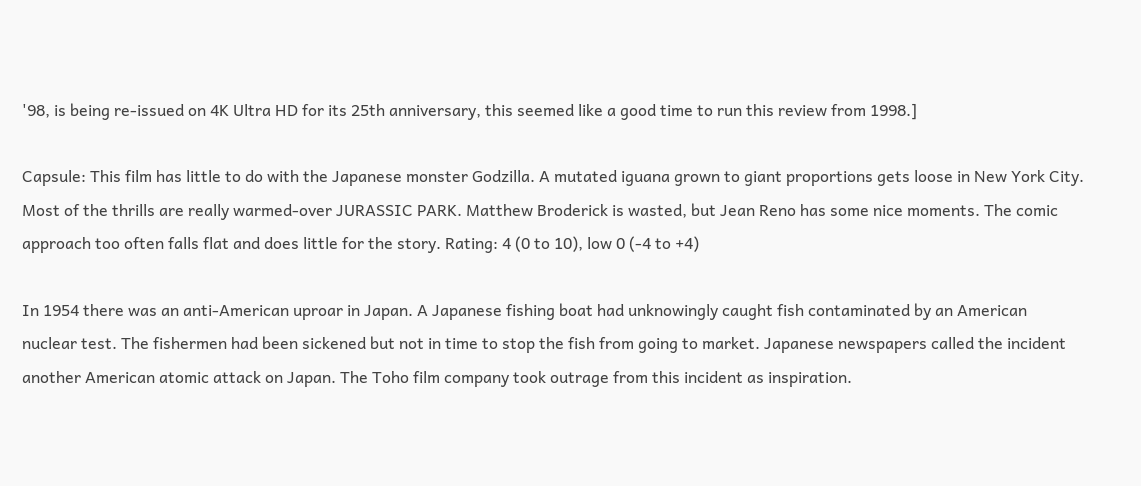'98, is being re-issued on 4K Ultra HD for its 25th anniversary, this seemed like a good time to run this review from 1998.]

Capsule: This film has little to do with the Japanese monster Godzilla. A mutated iguana grown to giant proportions gets loose in New York City. Most of the thrills are really warmed-over JURASSIC PARK. Matthew Broderick is wasted, but Jean Reno has some nice moments. The comic approach too often falls flat and does little for the story. Rating: 4 (0 to 10), low 0 (-4 to +4)

In 1954 there was an anti-American uproar in Japan. A Japanese fishing boat had unknowingly caught fish contaminated by an American nuclear test. The fishermen had been sickened but not in time to stop the fish from going to market. Japanese newspapers called the incident another American atomic attack on Japan. The Toho film company took outrage from this incident as inspiration.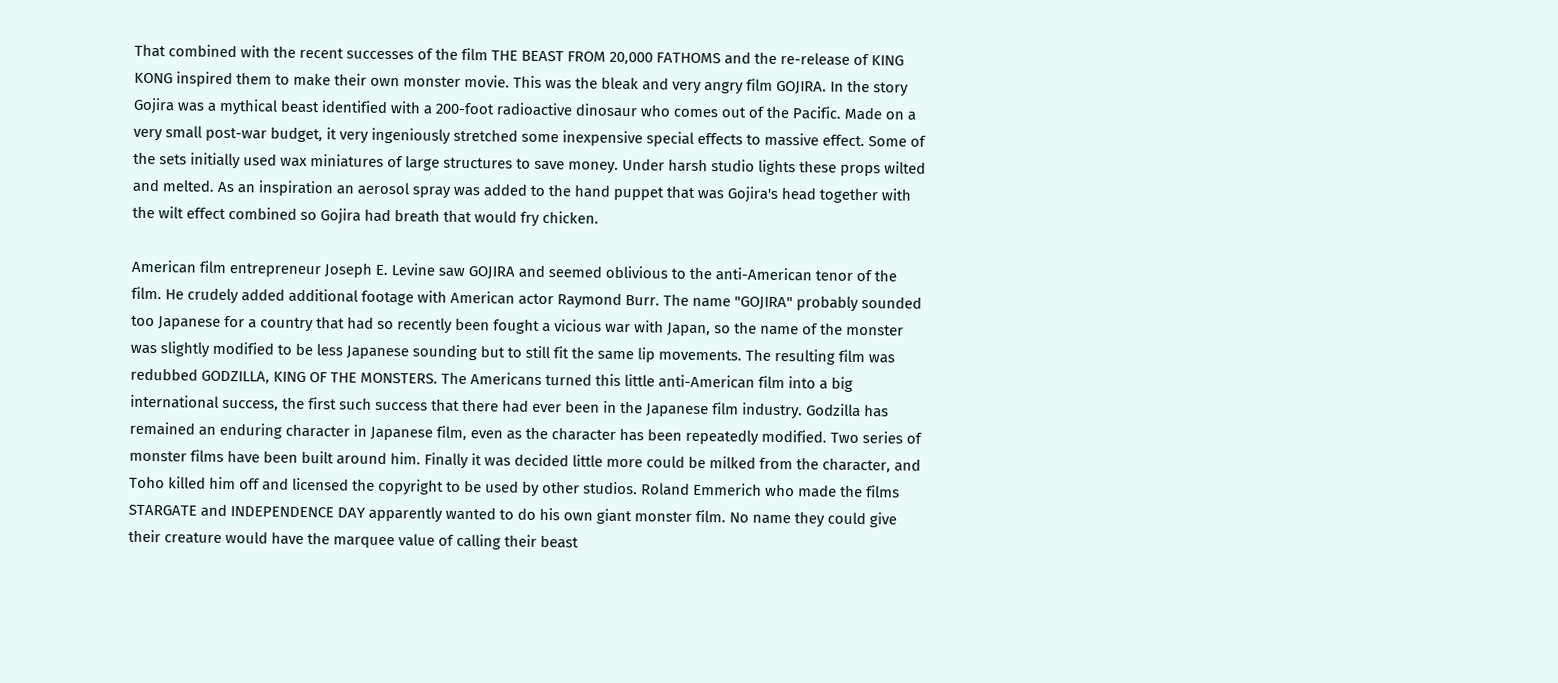That combined with the recent successes of the film THE BEAST FROM 20,000 FATHOMS and the re-release of KING KONG inspired them to make their own monster movie. This was the bleak and very angry film GOJIRA. In the story Gojira was a mythical beast identified with a 200-foot radioactive dinosaur who comes out of the Pacific. Made on a very small post-war budget, it very ingeniously stretched some inexpensive special effects to massive effect. Some of the sets initially used wax miniatures of large structures to save money. Under harsh studio lights these props wilted and melted. As an inspiration an aerosol spray was added to the hand puppet that was Gojira's head together with the wilt effect combined so Gojira had breath that would fry chicken.

American film entrepreneur Joseph E. Levine saw GOJIRA and seemed oblivious to the anti-American tenor of the film. He crudely added additional footage with American actor Raymond Burr. The name "GOJIRA" probably sounded too Japanese for a country that had so recently been fought a vicious war with Japan, so the name of the monster was slightly modified to be less Japanese sounding but to still fit the same lip movements. The resulting film was redubbed GODZILLA, KING OF THE MONSTERS. The Americans turned this little anti-American film into a big international success, the first such success that there had ever been in the Japanese film industry. Godzilla has remained an enduring character in Japanese film, even as the character has been repeatedly modified. Two series of monster films have been built around him. Finally it was decided little more could be milked from the character, and Toho killed him off and licensed the copyright to be used by other studios. Roland Emmerich who made the films STARGATE and INDEPENDENCE DAY apparently wanted to do his own giant monster film. No name they could give their creature would have the marquee value of calling their beast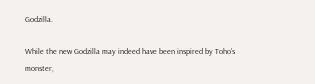Godzilla.

While the new Godzilla may indeed have been inspired by Toho's monster,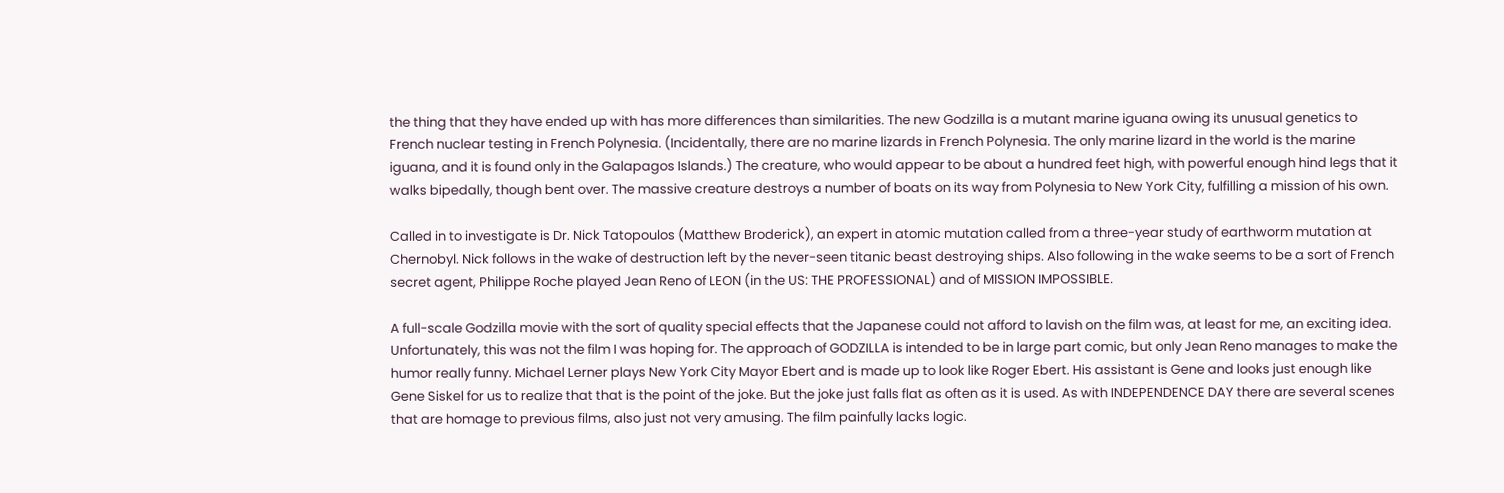the thing that they have ended up with has more differences than similarities. The new Godzilla is a mutant marine iguana owing its unusual genetics to French nuclear testing in French Polynesia. (Incidentally, there are no marine lizards in French Polynesia. The only marine lizard in the world is the marine iguana, and it is found only in the Galapagos Islands.) The creature, who would appear to be about a hundred feet high, with powerful enough hind legs that it walks bipedally, though bent over. The massive creature destroys a number of boats on its way from Polynesia to New York City, fulfilling a mission of his own.

Called in to investigate is Dr. Nick Tatopoulos (Matthew Broderick), an expert in atomic mutation called from a three-year study of earthworm mutation at Chernobyl. Nick follows in the wake of destruction left by the never-seen titanic beast destroying ships. Also following in the wake seems to be a sort of French secret agent, Philippe Roche played Jean Reno of LEON (in the US: THE PROFESSIONAL) and of MISSION IMPOSSIBLE.

A full-scale Godzilla movie with the sort of quality special effects that the Japanese could not afford to lavish on the film was, at least for me, an exciting idea. Unfortunately, this was not the film I was hoping for. The approach of GODZILLA is intended to be in large part comic, but only Jean Reno manages to make the humor really funny. Michael Lerner plays New York City Mayor Ebert and is made up to look like Roger Ebert. His assistant is Gene and looks just enough like Gene Siskel for us to realize that that is the point of the joke. But the joke just falls flat as often as it is used. As with INDEPENDENCE DAY there are several scenes that are homage to previous films, also just not very amusing. The film painfully lacks logic.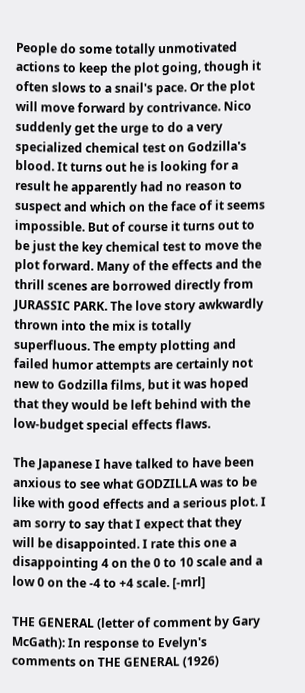People do some totally unmotivated actions to keep the plot going, though it often slows to a snail's pace. Or the plot will move forward by contrivance. Nico suddenly get the urge to do a very specialized chemical test on Godzilla's blood. It turns out he is looking for a result he apparently had no reason to suspect and which on the face of it seems impossible. But of course it turns out to be just the key chemical test to move the plot forward. Many of the effects and the thrill scenes are borrowed directly from JURASSIC PARK. The love story awkwardly thrown into the mix is totally superfluous. The empty plotting and failed humor attempts are certainly not new to Godzilla films, but it was hoped that they would be left behind with the low-budget special effects flaws.

The Japanese I have talked to have been anxious to see what GODZILLA was to be like with good effects and a serious plot. I am sorry to say that I expect that they will be disappointed. I rate this one a disappointing 4 on the 0 to 10 scale and a low 0 on the -4 to +4 scale. [-mrl]

THE GENERAL (letter of comment by Gary McGath): In response to Evelyn's comments on THE GENERAL (1926)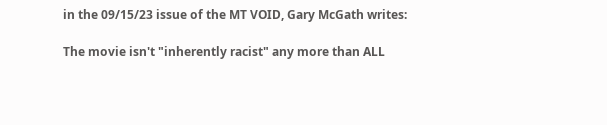in the 09/15/23 issue of the MT VOID, Gary McGath writes:

The movie isn't "inherently racist" any more than ALL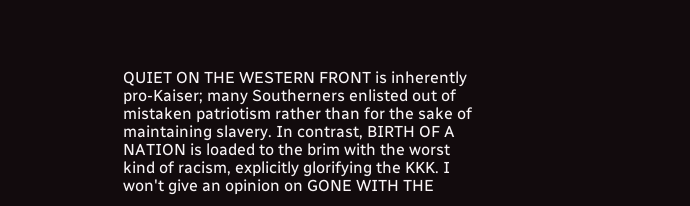QUIET ON THE WESTERN FRONT is inherently pro-Kaiser; many Southerners enlisted out of mistaken patriotism rather than for the sake of maintaining slavery. In contrast, BIRTH OF A NATION is loaded to the brim with the worst kind of racism, explicitly glorifying the KKK. I won't give an opinion on GONE WITH THE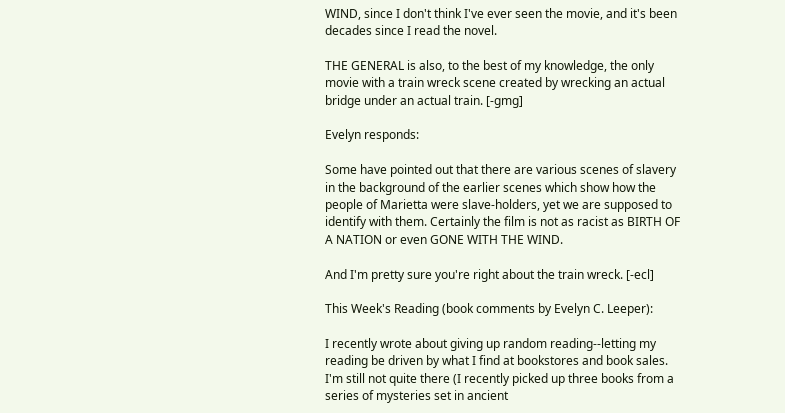WIND, since I don't think I've ever seen the movie, and it's been decades since I read the novel.

THE GENERAL is also, to the best of my knowledge, the only movie with a train wreck scene created by wrecking an actual bridge under an actual train. [-gmg]

Evelyn responds:

Some have pointed out that there are various scenes of slavery in the background of the earlier scenes which show how the people of Marietta were slave-holders, yet we are supposed to identify with them. Certainly the film is not as racist as BIRTH OF A NATION or even GONE WITH THE WIND.

And I'm pretty sure you're right about the train wreck. [-ecl]

This Week's Reading (book comments by Evelyn C. Leeper):

I recently wrote about giving up random reading--letting my reading be driven by what I find at bookstores and book sales. I'm still not quite there (I recently picked up three books from a series of mysteries set in ancient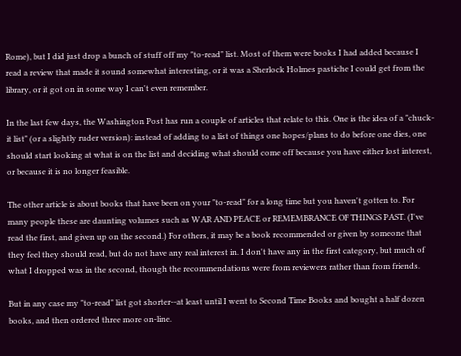Rome), but I did just drop a bunch of stuff off my "to-read" list. Most of them were books I had added because I read a review that made it sound somewhat interesting, or it was a Sherlock Holmes pastiche I could get from the library, or it got on in some way I can't even remember.

In the last few days, the Washington Post has run a couple of articles that relate to this. One is the idea of a "chuck-it list" (or a slightly ruder version): instead of adding to a list of things one hopes/plans to do before one dies, one should start looking at what is on the list and deciding what should come off because you have either lost interest, or because it is no longer feasible.

The other article is about books that have been on your "to-read" for a long time but you haven't gotten to. For many people these are daunting volumes such as WAR AND PEACE or REMEMBRANCE OF THINGS PAST. (I've read the first, and given up on the second.) For others, it may be a book recommended or given by someone that they feel they should read, but do not have any real interest in. I don't have any in the first category, but much of what I dropped was in the second, though the recommendations were from reviewers rather than from friends.

But in any case my "to-read" list got shorter--at least until I went to Second Time Books and bought a half dozen books, and then ordered three more on-line.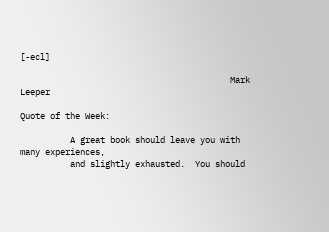[-ecl]

                                          Mark Leeper

Quote of the Week:

          A great book should leave you with many experiences,
          and slightly exhausted.  You should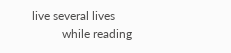live several lives
          while reading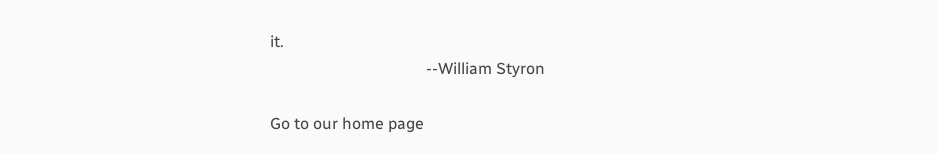it.
                                       --William Styron

Go to our home page